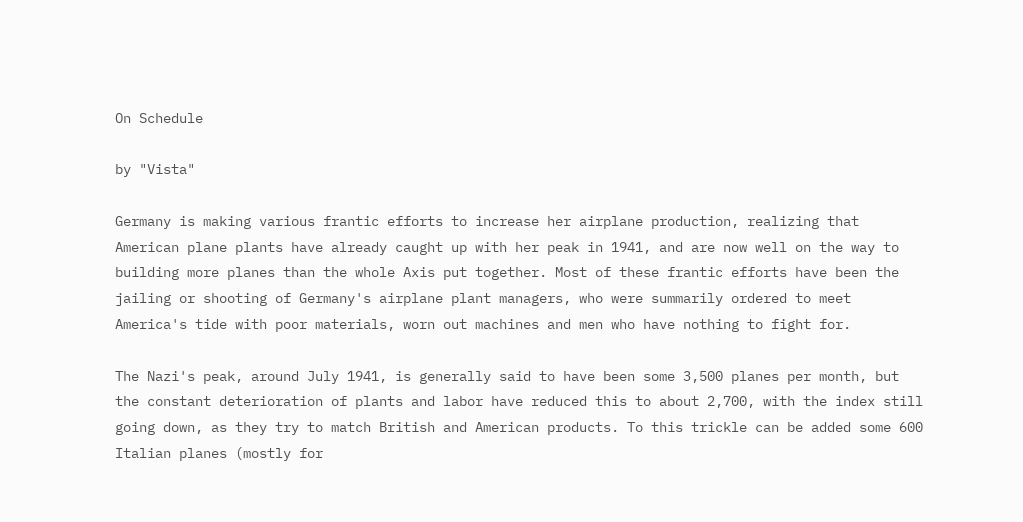On Schedule

by "Vista"

Germany is making various frantic efforts to increase her airplane production, realizing that American plane plants have already caught up with her peak in 1941, and are now well on the way to building more planes than the whole Axis put together. Most of these frantic efforts have been the jailing or shooting of Germany's airplane plant managers, who were summarily ordered to meet America's tide with poor materials, worn out machines and men who have nothing to fight for.

The Nazi's peak, around July 1941, is generally said to have been some 3,500 planes per month, but the constant deterioration of plants and labor have reduced this to about 2,700, with the index still going down, as they try to match British and American products. To this trickle can be added some 600 Italian planes (mostly for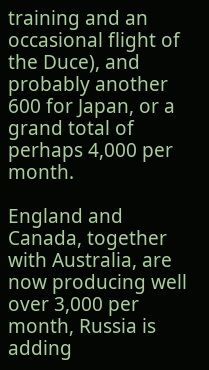training and an occasional flight of the Duce), and probably another 600 for Japan, or a grand total of perhaps 4,000 per month.

England and Canada, together with Australia, are now producing well over 3,000 per month, Russia is adding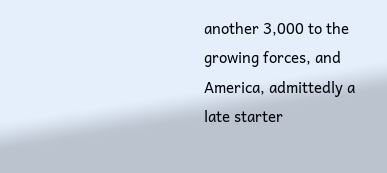another 3,000 to the growing forces, and America, admittedly a late starter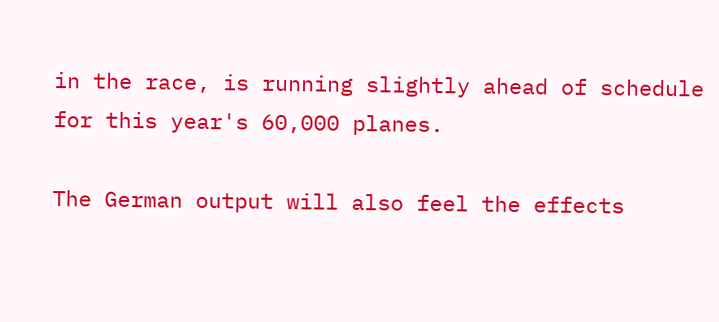in the race, is running slightly ahead of schedule for this year's 60,000 planes.

The German output will also feel the effects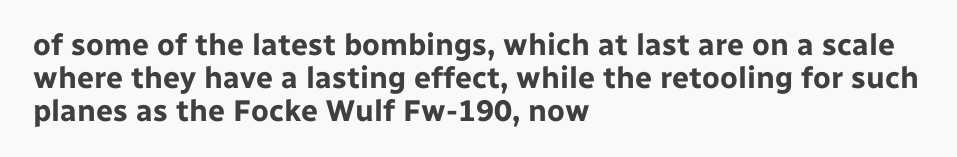of some of the latest bombings, which at last are on a scale where they have a lasting effect, while the retooling for such planes as the Focke Wulf Fw-190, now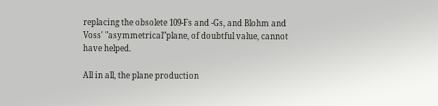replacing the obsolete 109-Fs and -Gs, and Blohm and Voss' "asymmetrical"plane, of doubtful value, cannot have helped.

All in all, the plane production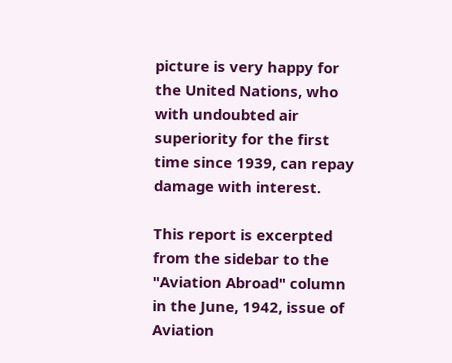picture is very happy for the United Nations, who with undoubted air superiority for the first time since 1939, can repay damage with interest.

This report is excerpted from the sidebar to the "Aviation Abroad" column in the June, 1942, issue of Aviation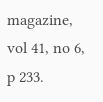magazine, vol 41, no 6, p 233.